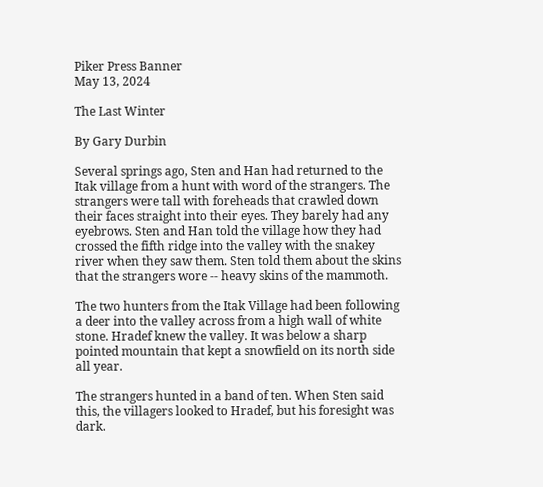Piker Press Banner
May 13, 2024

The Last Winter

By Gary Durbin

Several springs ago, Sten and Han had returned to the Itak village from a hunt with word of the strangers. The strangers were tall with foreheads that crawled down their faces straight into their eyes. They barely had any eyebrows. Sten and Han told the village how they had crossed the fifth ridge into the valley with the snakey river when they saw them. Sten told them about the skins that the strangers wore -- heavy skins of the mammoth.

The two hunters from the Itak Village had been following a deer into the valley across from a high wall of white stone. Hradef knew the valley. It was below a sharp pointed mountain that kept a snowfield on its north side all year.

The strangers hunted in a band of ten. When Sten said this, the villagers looked to Hradef, but his foresight was dark.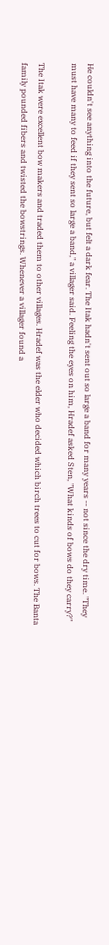He couldn't see anything into the future, but felt a dark fear. The Itak hadn't sent out so large a band for many years -- not since the dry time. "They must have many to feed if they sent so large a band," a villager said. Feeling the eyes on him, Hradef asked Sten, "What kinds of bows do they carry?"

The Itak were excellent bow makers and traded them to other villages. Hradef was the elder who decided which birch trees to cut for bows. The Banta family pounded fibers and twisted the bowstrings. Whenever a villager found a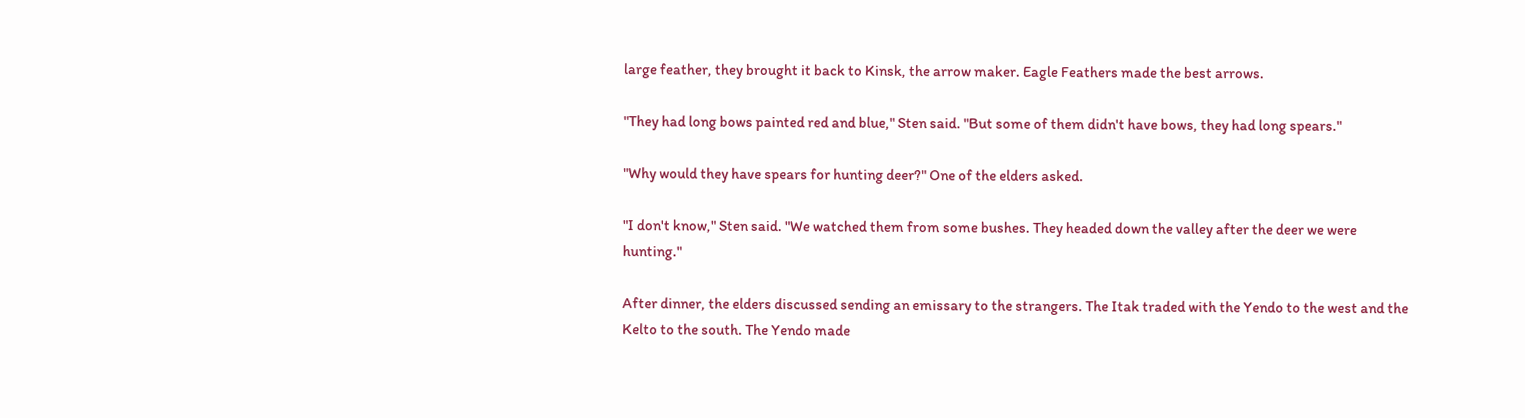large feather, they brought it back to Kinsk, the arrow maker. Eagle Feathers made the best arrows.

"They had long bows painted red and blue," Sten said. "But some of them didn't have bows, they had long spears."

"Why would they have spears for hunting deer?" One of the elders asked.

"I don't know," Sten said. "We watched them from some bushes. They headed down the valley after the deer we were hunting."

After dinner, the elders discussed sending an emissary to the strangers. The Itak traded with the Yendo to the west and the Kelto to the south. The Yendo made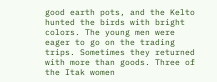good earth pots, and the Kelto hunted the birds with bright colors. The young men were eager to go on the trading trips. Sometimes they returned with more than goods. Three of the Itak women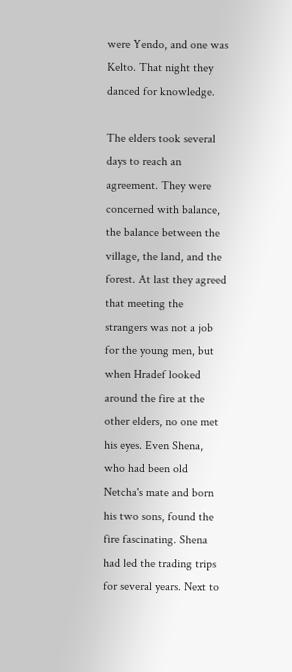were Yendo, and one was Kelto. That night they danced for knowledge.

The elders took several days to reach an agreement. They were concerned with balance, the balance between the village, the land, and the forest. At last they agreed that meeting the strangers was not a job for the young men, but when Hradef looked around the fire at the other elders, no one met his eyes. Even Shena, who had been old Netcha's mate and born his two sons, found the fire fascinating. Shena had led the trading trips for several years. Next to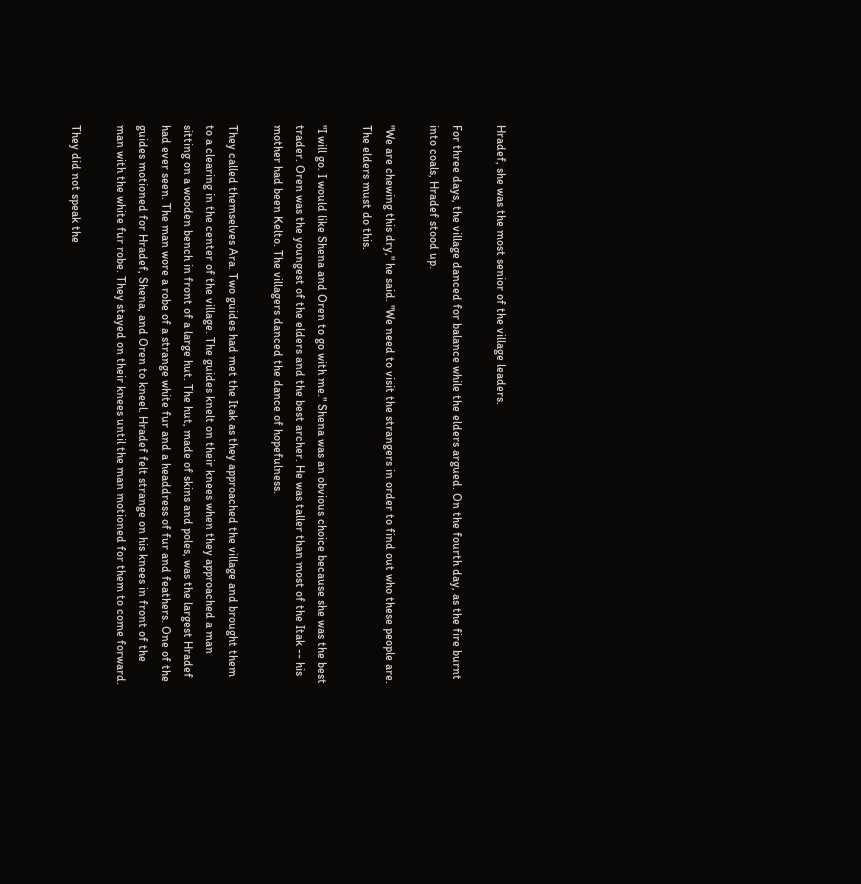Hradef, she was the most senior of the village leaders.

For three days, the village danced for balance while the elders argued. On the fourth day, as the fire burnt into coals, Hradef stood up.

"We are chewing this dry," he said. "We need to visit the strangers in order to find out who these people are. The elders must do this.

"I will go. I would like Shena and Oren to go with me." Shena was an obvious choice because she was the best trader. Oren was the youngest of the elders and the best archer. He was taller than most of the Itak -- his mother had been Kelto. The villagers danced the dance of hopefulness.

They called themselves Ara. Two guides had met the Itak as they approached the village and brought them to a clearing in the center of the village. The guides knelt on their knees when they approached a man sitting on a wooden bench in front of a large hut. The hut, made of skins and poles, was the largest Hradef had ever seen. The man wore a robe of a strange white fur and a headdress of fur and feathers. One of the guides motioned for Hradef, Shena, and Oren to kneel. Hradef felt strange on his knees in front of the man with the white fur robe. They stayed on their knees until the man motioned for them to come forward.

They did not speak the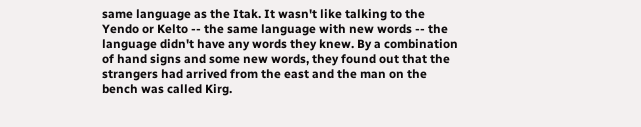same language as the Itak. It wasn't like talking to the Yendo or Kelto -- the same language with new words -- the language didn't have any words they knew. By a combination of hand signs and some new words, they found out that the strangers had arrived from the east and the man on the bench was called Kirg.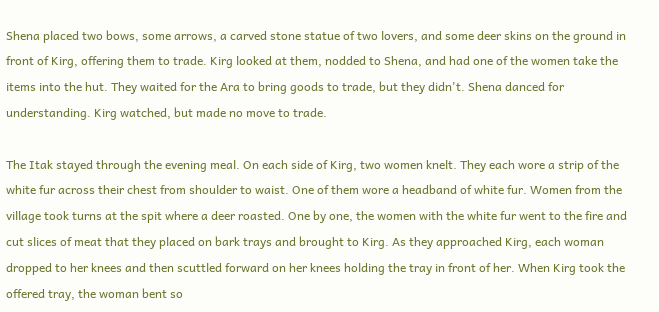Shena placed two bows, some arrows, a carved stone statue of two lovers, and some deer skins on the ground in front of Kirg, offering them to trade. Kirg looked at them, nodded to Shena, and had one of the women take the items into the hut. They waited for the Ara to bring goods to trade, but they didn't. Shena danced for understanding. Kirg watched, but made no move to trade.

The Itak stayed through the evening meal. On each side of Kirg, two women knelt. They each wore a strip of the white fur across their chest from shoulder to waist. One of them wore a headband of white fur. Women from the village took turns at the spit where a deer roasted. One by one, the women with the white fur went to the fire and cut slices of meat that they placed on bark trays and brought to Kirg. As they approached Kirg, each woman dropped to her knees and then scuttled forward on her knees holding the tray in front of her. When Kirg took the offered tray, the woman bent so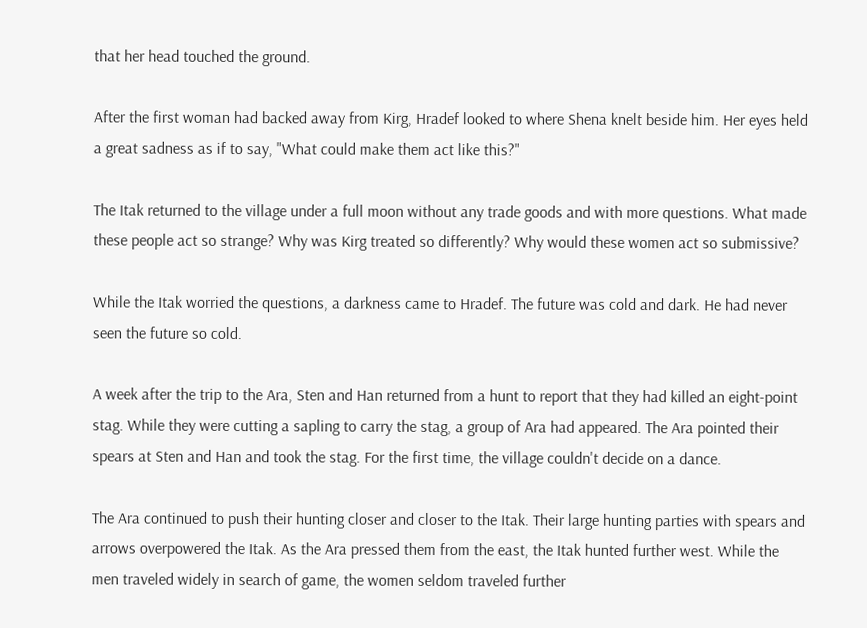that her head touched the ground.

After the first woman had backed away from Kirg, Hradef looked to where Shena knelt beside him. Her eyes held a great sadness as if to say, "What could make them act like this?"

The Itak returned to the village under a full moon without any trade goods and with more questions. What made these people act so strange? Why was Kirg treated so differently? Why would these women act so submissive?

While the Itak worried the questions, a darkness came to Hradef. The future was cold and dark. He had never seen the future so cold.

A week after the trip to the Ara, Sten and Han returned from a hunt to report that they had killed an eight-point stag. While they were cutting a sapling to carry the stag, a group of Ara had appeared. The Ara pointed their spears at Sten and Han and took the stag. For the first time, the village couldn't decide on a dance.

The Ara continued to push their hunting closer and closer to the Itak. Their large hunting parties with spears and arrows overpowered the Itak. As the Ara pressed them from the east, the Itak hunted further west. While the men traveled widely in search of game, the women seldom traveled further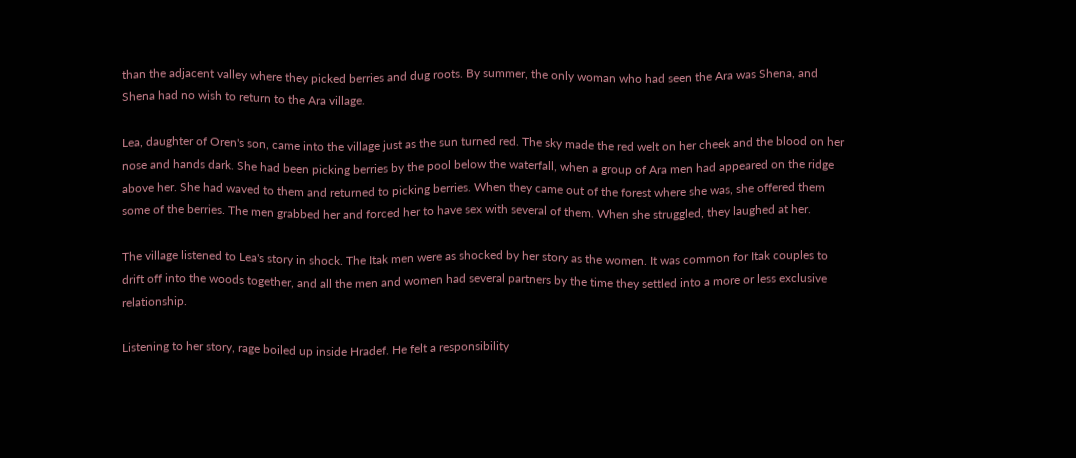than the adjacent valley where they picked berries and dug roots. By summer, the only woman who had seen the Ara was Shena, and Shena had no wish to return to the Ara village.

Lea, daughter of Oren's son, came into the village just as the sun turned red. The sky made the red welt on her cheek and the blood on her nose and hands dark. She had been picking berries by the pool below the waterfall, when a group of Ara men had appeared on the ridge above her. She had waved to them and returned to picking berries. When they came out of the forest where she was, she offered them some of the berries. The men grabbed her and forced her to have sex with several of them. When she struggled, they laughed at her.

The village listened to Lea's story in shock. The Itak men were as shocked by her story as the women. It was common for Itak couples to drift off into the woods together, and all the men and women had several partners by the time they settled into a more or less exclusive relationship.

Listening to her story, rage boiled up inside Hradef. He felt a responsibility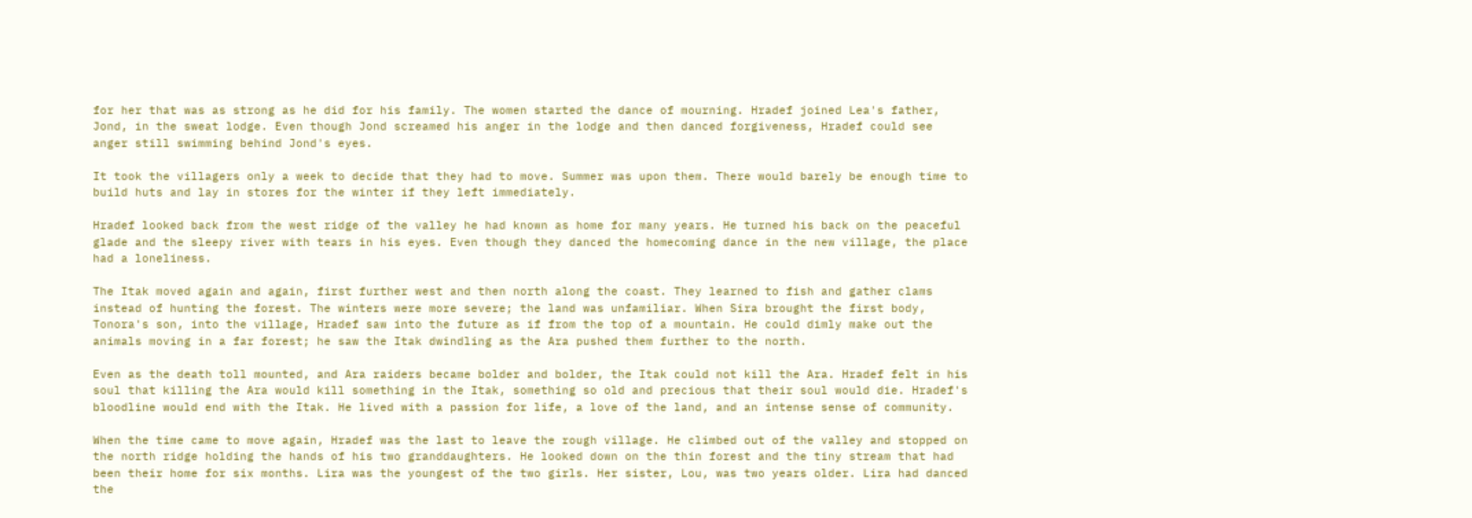for her that was as strong as he did for his family. The women started the dance of mourning. Hradef joined Lea's father, Jond, in the sweat lodge. Even though Jond screamed his anger in the lodge and then danced forgiveness, Hradef could see anger still swimming behind Jond's eyes.

It took the villagers only a week to decide that they had to move. Summer was upon them. There would barely be enough time to build huts and lay in stores for the winter if they left immediately.

Hradef looked back from the west ridge of the valley he had known as home for many years. He turned his back on the peaceful glade and the sleepy river with tears in his eyes. Even though they danced the homecoming dance in the new village, the place had a loneliness.

The Itak moved again and again, first further west and then north along the coast. They learned to fish and gather clams instead of hunting the forest. The winters were more severe; the land was unfamiliar. When Sira brought the first body, Tonora's son, into the village, Hradef saw into the future as if from the top of a mountain. He could dimly make out the animals moving in a far forest; he saw the Itak dwindling as the Ara pushed them further to the north.

Even as the death toll mounted, and Ara raiders became bolder and bolder, the Itak could not kill the Ara. Hradef felt in his soul that killing the Ara would kill something in the Itak, something so old and precious that their soul would die. Hradef's bloodline would end with the Itak. He lived with a passion for life, a love of the land, and an intense sense of community.

When the time came to move again, Hradef was the last to leave the rough village. He climbed out of the valley and stopped on the north ridge holding the hands of his two granddaughters. He looked down on the thin forest and the tiny stream that had been their home for six months. Lira was the youngest of the two girls. Her sister, Lou, was two years older. Lira had danced the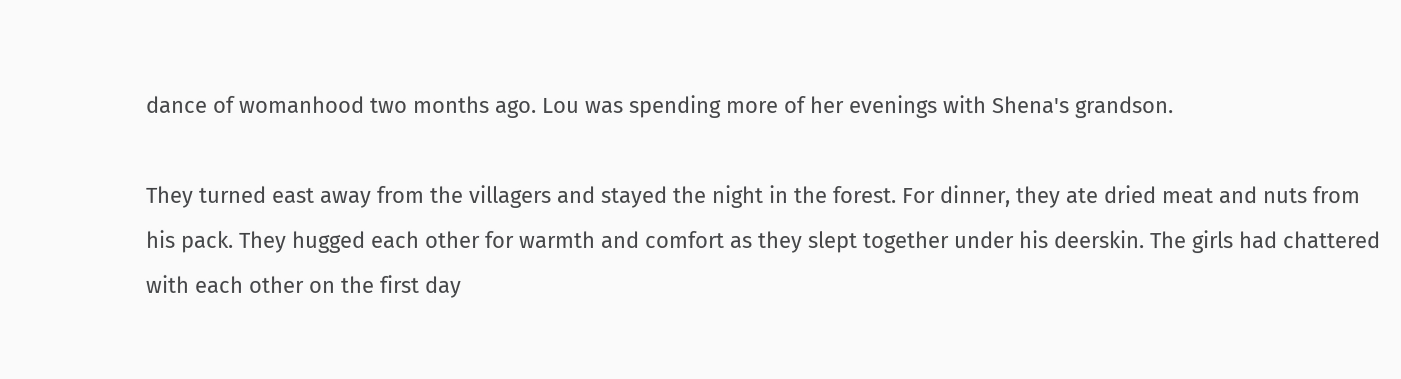dance of womanhood two months ago. Lou was spending more of her evenings with Shena's grandson.

They turned east away from the villagers and stayed the night in the forest. For dinner, they ate dried meat and nuts from his pack. They hugged each other for warmth and comfort as they slept together under his deerskin. The girls had chattered with each other on the first day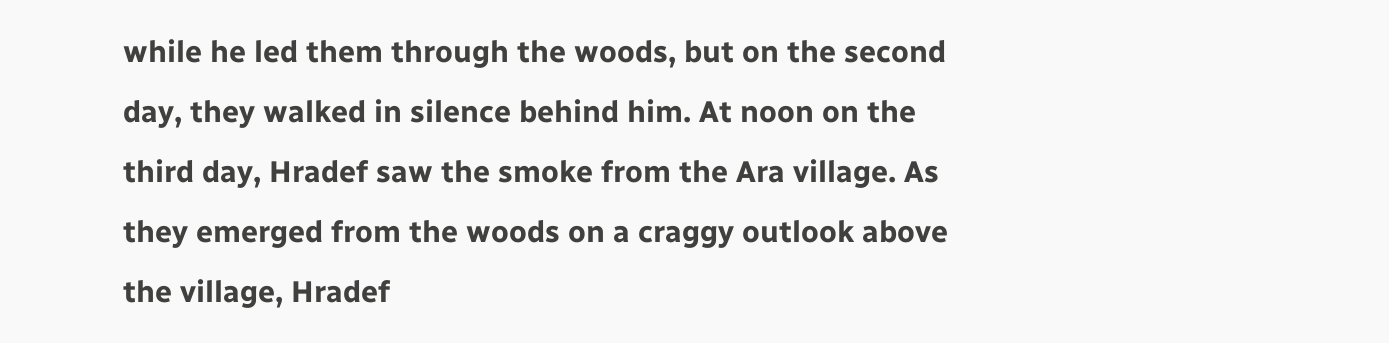while he led them through the woods, but on the second day, they walked in silence behind him. At noon on the third day, Hradef saw the smoke from the Ara village. As they emerged from the woods on a craggy outlook above the village, Hradef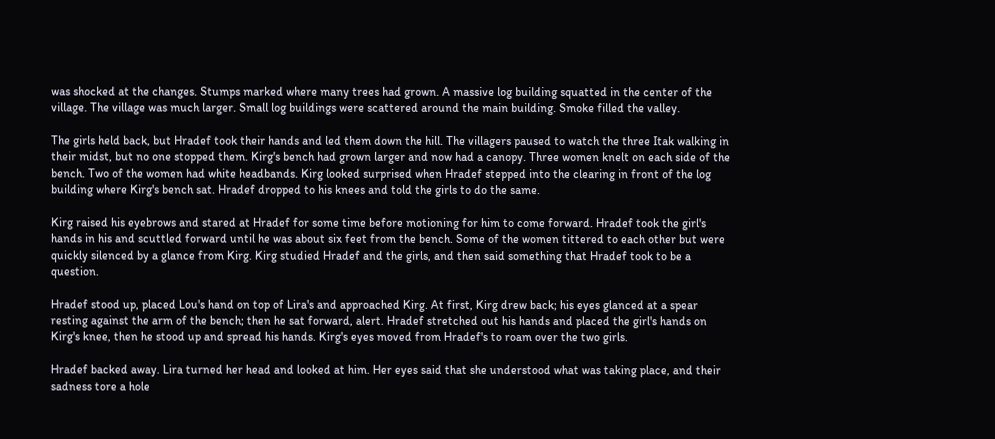was shocked at the changes. Stumps marked where many trees had grown. A massive log building squatted in the center of the village. The village was much larger. Small log buildings were scattered around the main building. Smoke filled the valley.

The girls held back, but Hradef took their hands and led them down the hill. The villagers paused to watch the three Itak walking in their midst, but no one stopped them. Kirg's bench had grown larger and now had a canopy. Three women knelt on each side of the bench. Two of the women had white headbands. Kirg looked surprised when Hradef stepped into the clearing in front of the log building where Kirg's bench sat. Hradef dropped to his knees and told the girls to do the same.

Kirg raised his eyebrows and stared at Hradef for some time before motioning for him to come forward. Hradef took the girl's hands in his and scuttled forward until he was about six feet from the bench. Some of the women tittered to each other but were quickly silenced by a glance from Kirg. Kirg studied Hradef and the girls, and then said something that Hradef took to be a question.

Hradef stood up, placed Lou's hand on top of Lira's and approached Kirg. At first, Kirg drew back; his eyes glanced at a spear resting against the arm of the bench; then he sat forward, alert. Hradef stretched out his hands and placed the girl's hands on Kirg's knee, then he stood up and spread his hands. Kirg's eyes moved from Hradef's to roam over the two girls.

Hradef backed away. Lira turned her head and looked at him. Her eyes said that she understood what was taking place, and their sadness tore a hole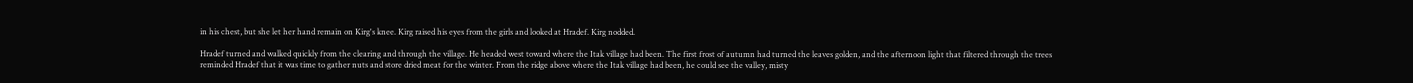in his chest, but she let her hand remain on Kirg's knee. Kirg raised his eyes from the girls and looked at Hradef. Kirg nodded.

Hradef turned and walked quickly from the clearing and through the village. He headed west toward where the Itak village had been. The first frost of autumn had turned the leaves golden, and the afternoon light that filtered through the trees reminded Hradef that it was time to gather nuts and store dried meat for the winter. From the ridge above where the Itak village had been, he could see the valley, misty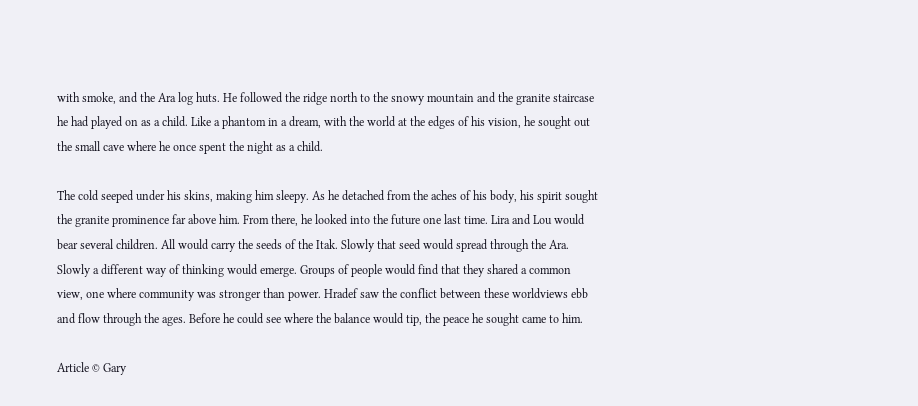with smoke, and the Ara log huts. He followed the ridge north to the snowy mountain and the granite staircase he had played on as a child. Like a phantom in a dream, with the world at the edges of his vision, he sought out the small cave where he once spent the night as a child.

The cold seeped under his skins, making him sleepy. As he detached from the aches of his body, his spirit sought the granite prominence far above him. From there, he looked into the future one last time. Lira and Lou would bear several children. All would carry the seeds of the Itak. Slowly that seed would spread through the Ara. Slowly a different way of thinking would emerge. Groups of people would find that they shared a common view, one where community was stronger than power. Hradef saw the conflict between these worldviews ebb and flow through the ages. Before he could see where the balance would tip, the peace he sought came to him.

Article © Gary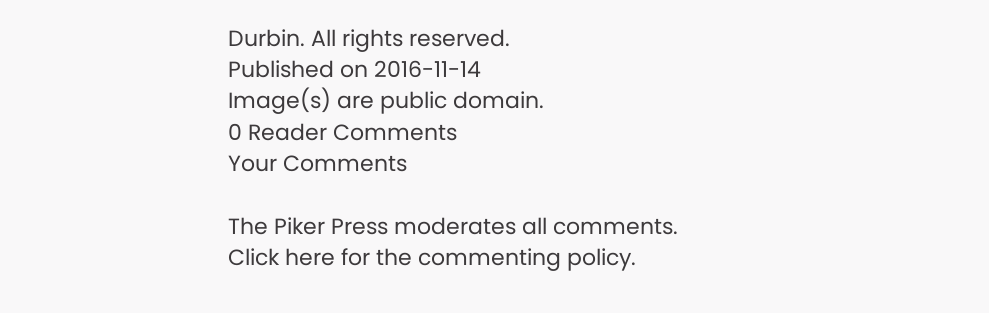Durbin. All rights reserved.
Published on 2016-11-14
Image(s) are public domain.
0 Reader Comments
Your Comments

The Piker Press moderates all comments.
Click here for the commenting policy.